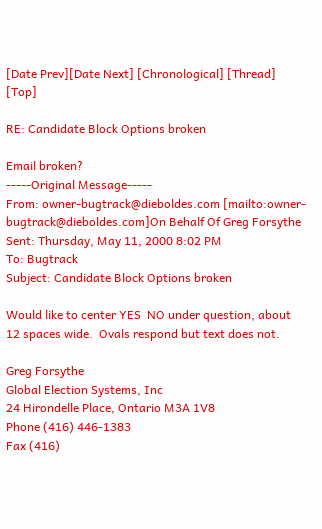[Date Prev][Date Next] [Chronological] [Thread] [Top]

RE: Candidate Block Options broken

Email broken?
-----Original Message-----
From: owner-bugtrack@dieboldes.com [mailto:owner-bugtrack@dieboldes.com]On Behalf Of Greg Forsythe
Sent: Thursday, May 11, 2000 8:02 PM
To: Bugtrack
Subject: Candidate Block Options broken

Would like to center YES  NO under question, about 12 spaces wide.  Ovals respond but text does not.

Greg Forsythe
Global Election Systems, Inc
24 Hirondelle Place, Ontario M3A 1V8
Phone (416) 446-1383
Fax (416)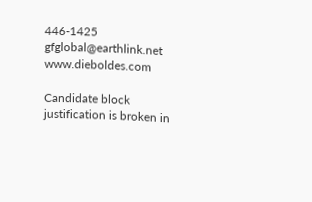446-1425
gfglobal@earthlink.net      www.dieboldes.com

Candidate block justification is broken in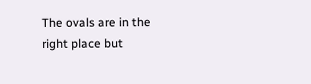The ovals are in the right place but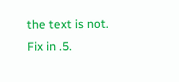the text is not.  Fix in .5.